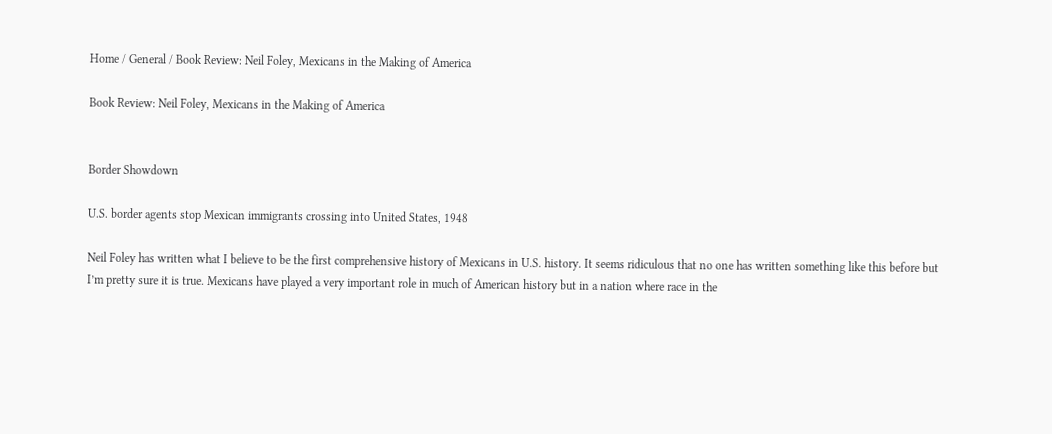Home / General / Book Review: Neil Foley, Mexicans in the Making of America

Book Review: Neil Foley, Mexicans in the Making of America


Border Showdown

U.S. border agents stop Mexican immigrants crossing into United States, 1948

Neil Foley has written what I believe to be the first comprehensive history of Mexicans in U.S. history. It seems ridiculous that no one has written something like this before but I’m pretty sure it is true. Mexicans have played a very important role in much of American history but in a nation where race in the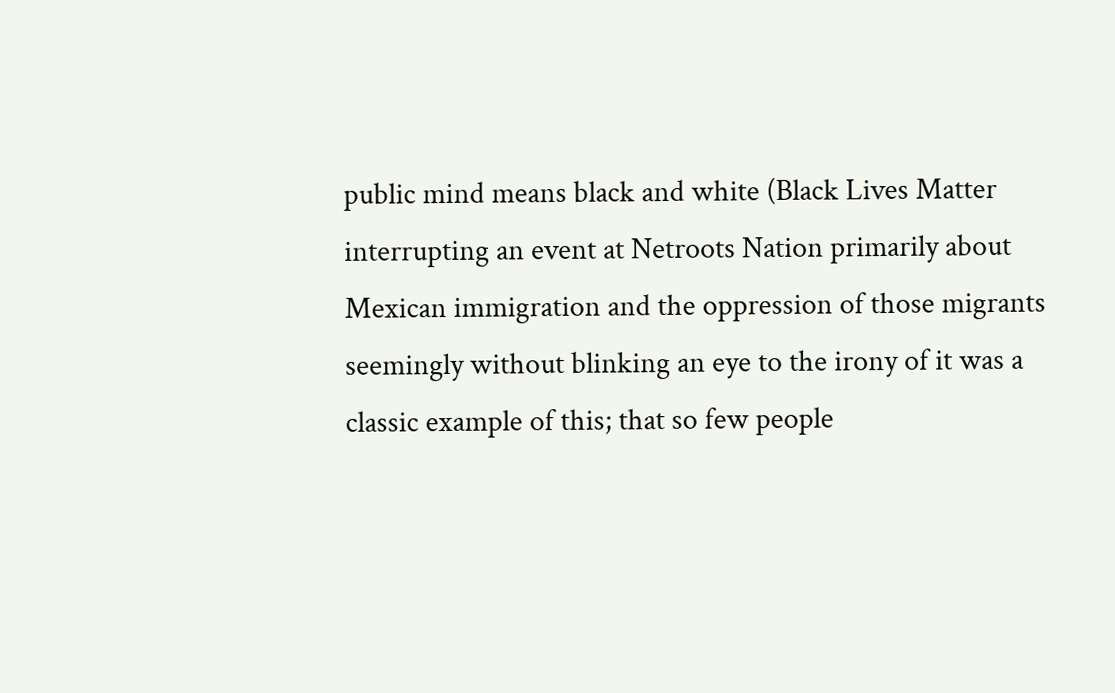public mind means black and white (Black Lives Matter interrupting an event at Netroots Nation primarily about Mexican immigration and the oppression of those migrants seemingly without blinking an eye to the irony of it was a classic example of this; that so few people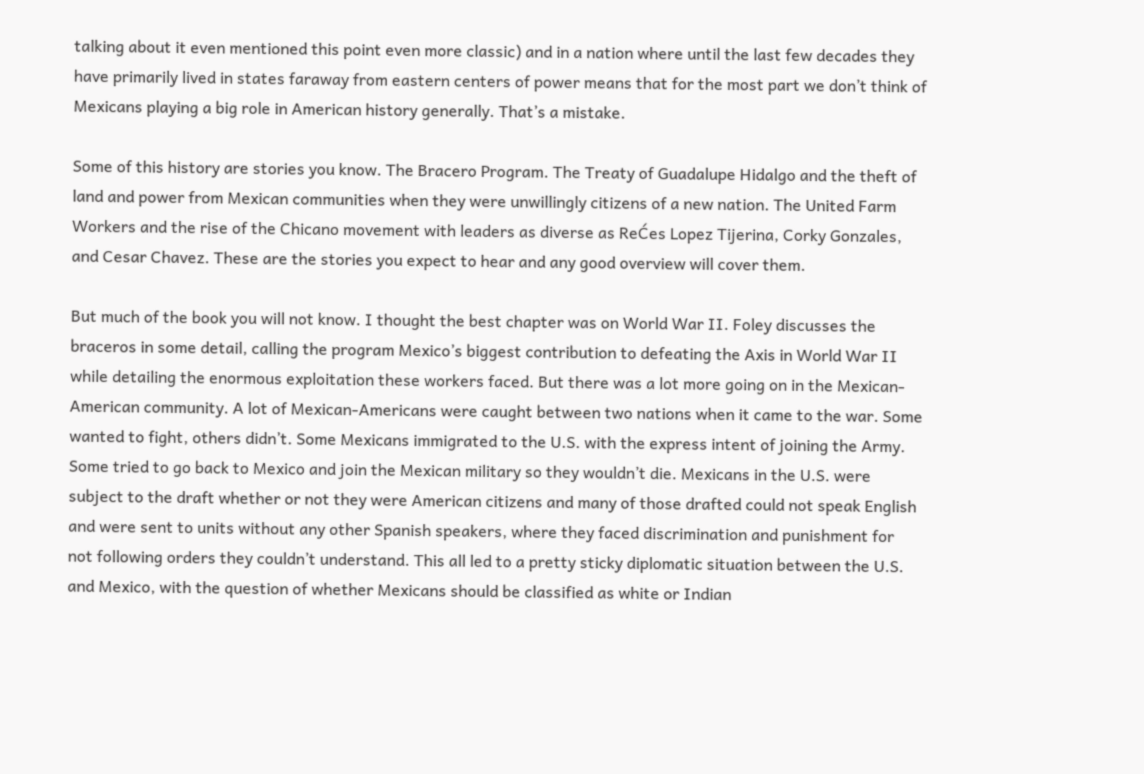talking about it even mentioned this point even more classic) and in a nation where until the last few decades they have primarily lived in states faraway from eastern centers of power means that for the most part we don’t think of Mexicans playing a big role in American history generally. That’s a mistake.

Some of this history are stories you know. The Bracero Program. The Treaty of Guadalupe Hidalgo and the theft of land and power from Mexican communities when they were unwillingly citizens of a new nation. The United Farm Workers and the rise of the Chicano movement with leaders as diverse as ReĆes Lopez Tijerina, Corky Gonzales, and Cesar Chavez. These are the stories you expect to hear and any good overview will cover them.

But much of the book you will not know. I thought the best chapter was on World War II. Foley discusses the braceros in some detail, calling the program Mexico’s biggest contribution to defeating the Axis in World War II while detailing the enormous exploitation these workers faced. But there was a lot more going on in the Mexican-American community. A lot of Mexican-Americans were caught between two nations when it came to the war. Some wanted to fight, others didn’t. Some Mexicans immigrated to the U.S. with the express intent of joining the Army. Some tried to go back to Mexico and join the Mexican military so they wouldn’t die. Mexicans in the U.S. were subject to the draft whether or not they were American citizens and many of those drafted could not speak English and were sent to units without any other Spanish speakers, where they faced discrimination and punishment for not following orders they couldn’t understand. This all led to a pretty sticky diplomatic situation between the U.S. and Mexico, with the question of whether Mexicans should be classified as white or Indian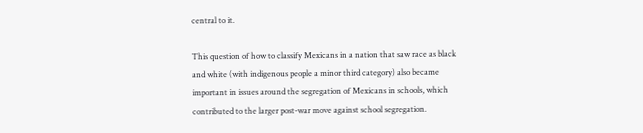central to it.

This question of how to classify Mexicans in a nation that saw race as black and white (with indigenous people a minor third category) also became important in issues around the segregation of Mexicans in schools, which contributed to the larger post-war move against school segregation.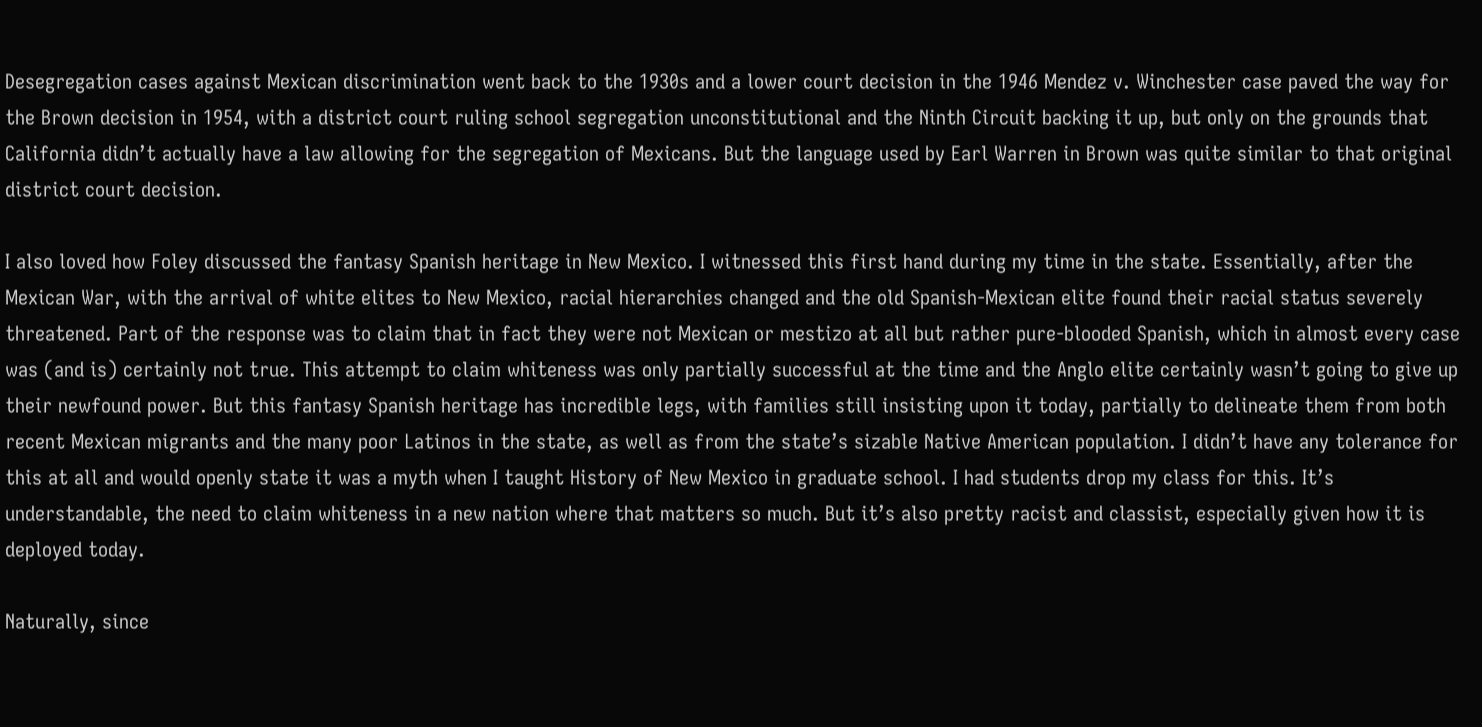Desegregation cases against Mexican discrimination went back to the 1930s and a lower court decision in the 1946 Mendez v. Winchester case paved the way for the Brown decision in 1954, with a district court ruling school segregation unconstitutional and the Ninth Circuit backing it up, but only on the grounds that California didn’t actually have a law allowing for the segregation of Mexicans. But the language used by Earl Warren in Brown was quite similar to that original district court decision.

I also loved how Foley discussed the fantasy Spanish heritage in New Mexico. I witnessed this first hand during my time in the state. Essentially, after the Mexican War, with the arrival of white elites to New Mexico, racial hierarchies changed and the old Spanish-Mexican elite found their racial status severely threatened. Part of the response was to claim that in fact they were not Mexican or mestizo at all but rather pure-blooded Spanish, which in almost every case was (and is) certainly not true. This attempt to claim whiteness was only partially successful at the time and the Anglo elite certainly wasn’t going to give up their newfound power. But this fantasy Spanish heritage has incredible legs, with families still insisting upon it today, partially to delineate them from both recent Mexican migrants and the many poor Latinos in the state, as well as from the state’s sizable Native American population. I didn’t have any tolerance for this at all and would openly state it was a myth when I taught History of New Mexico in graduate school. I had students drop my class for this. It’s understandable, the need to claim whiteness in a new nation where that matters so much. But it’s also pretty racist and classist, especially given how it is deployed today.

Naturally, since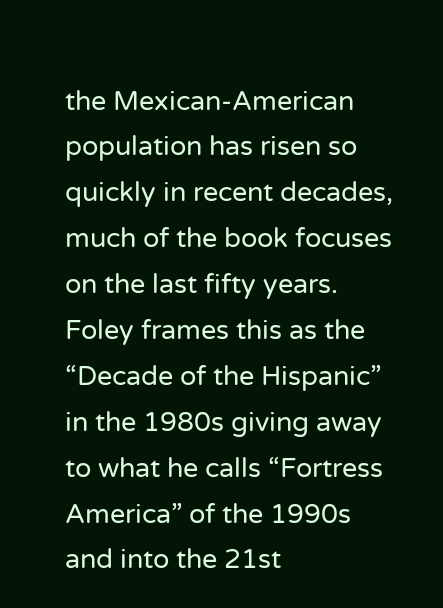the Mexican-American population has risen so quickly in recent decades, much of the book focuses on the last fifty years. Foley frames this as the “Decade of the Hispanic” in the 1980s giving away to what he calls “Fortress America” of the 1990s and into the 21st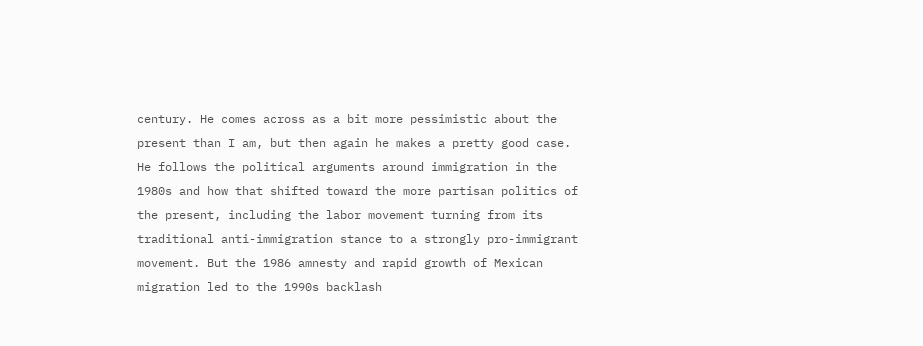century. He comes across as a bit more pessimistic about the present than I am, but then again he makes a pretty good case. He follows the political arguments around immigration in the 1980s and how that shifted toward the more partisan politics of the present, including the labor movement turning from its traditional anti-immigration stance to a strongly pro-immigrant movement. But the 1986 amnesty and rapid growth of Mexican migration led to the 1990s backlash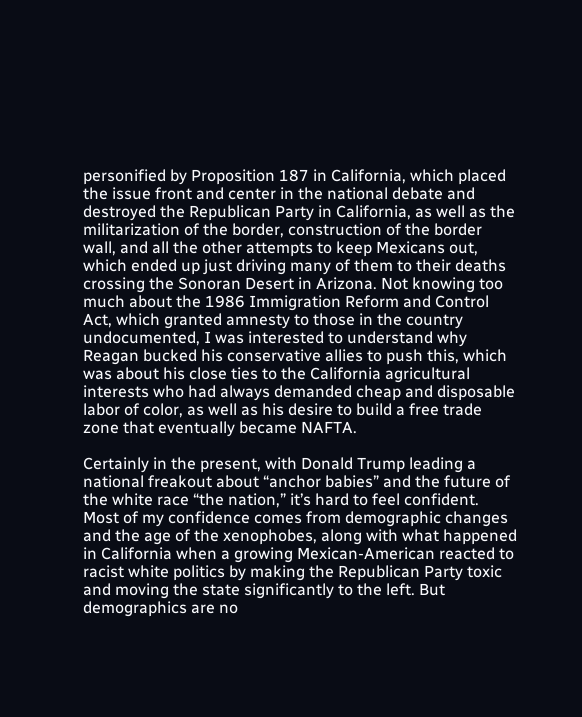personified by Proposition 187 in California, which placed the issue front and center in the national debate and destroyed the Republican Party in California, as well as the militarization of the border, construction of the border wall, and all the other attempts to keep Mexicans out, which ended up just driving many of them to their deaths crossing the Sonoran Desert in Arizona. Not knowing too much about the 1986 Immigration Reform and Control Act, which granted amnesty to those in the country undocumented, I was interested to understand why Reagan bucked his conservative allies to push this, which was about his close ties to the California agricultural interests who had always demanded cheap and disposable labor of color, as well as his desire to build a free trade zone that eventually became NAFTA.

Certainly in the present, with Donald Trump leading a national freakout about “anchor babies” and the future of the white race “the nation,” it’s hard to feel confident. Most of my confidence comes from demographic changes and the age of the xenophobes, along with what happened in California when a growing Mexican-American reacted to racist white politics by making the Republican Party toxic and moving the state significantly to the left. But demographics are no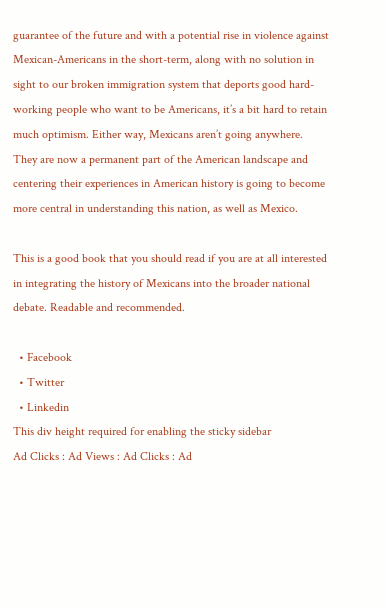guarantee of the future and with a potential rise in violence against Mexican-Americans in the short-term, along with no solution in sight to our broken immigration system that deports good hard-working people who want to be Americans, it’s a bit hard to retain much optimism. Either way, Mexicans aren’t going anywhere. They are now a permanent part of the American landscape and centering their experiences in American history is going to become more central in understanding this nation, as well as Mexico.

This is a good book that you should read if you are at all interested in integrating the history of Mexicans into the broader national debate. Readable and recommended.

  • Facebook
  • Twitter
  • Linkedin
This div height required for enabling the sticky sidebar
Ad Clicks : Ad Views : Ad Clicks : Ad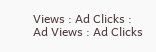Views : Ad Clicks : Ad Views : Ad Clicks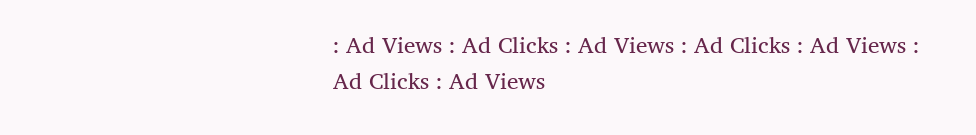: Ad Views : Ad Clicks : Ad Views : Ad Clicks : Ad Views : Ad Clicks : Ad Views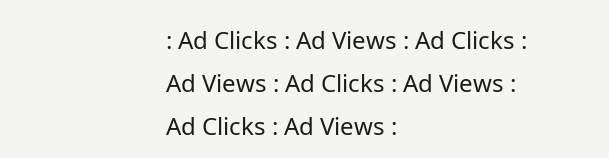: Ad Clicks : Ad Views : Ad Clicks : Ad Views : Ad Clicks : Ad Views : Ad Clicks : Ad Views :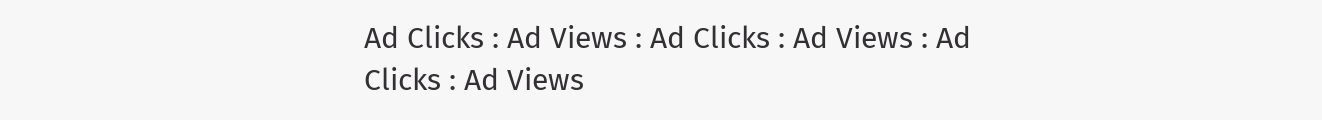Ad Clicks : Ad Views : Ad Clicks : Ad Views : Ad Clicks : Ad Views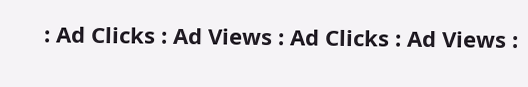: Ad Clicks : Ad Views : Ad Clicks : Ad Views :